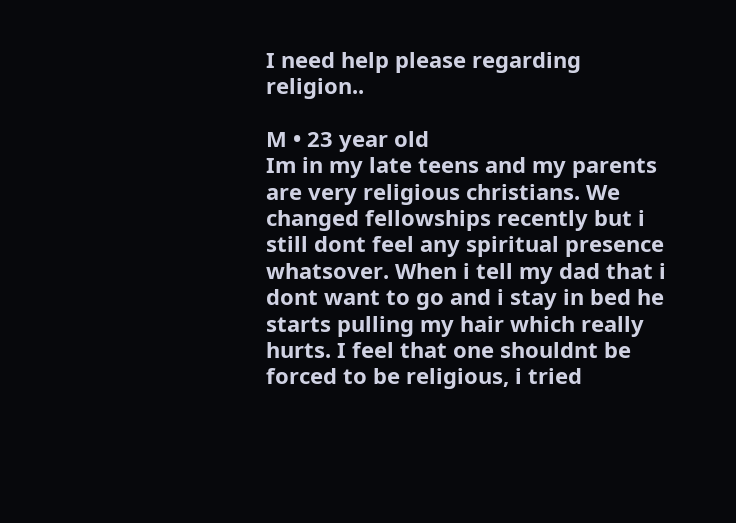I need help please regarding religion..

M • 23 year old
Im in my late teens and my parents are very religious christians. We changed fellowships recently but i still dont feel any spiritual presence whatsover. When i tell my dad that i dont want to go and i stay in bed he starts pulling my hair which really hurts. I feel that one shouldnt be forced to be religious, i tried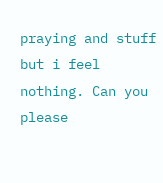praying and stuff but i feel nothing. Can you please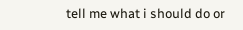tell me what i should do or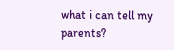what i can tell my parents?